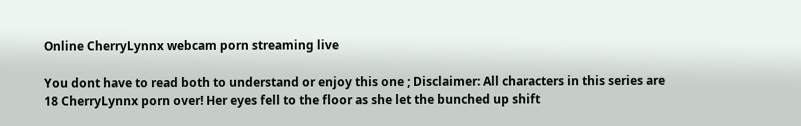Online CherryLynnx webcam porn streaming live

You dont have to read both to understand or enjoy this one ; Disclaimer: All characters in this series are 18 CherryLynnx porn over! Her eyes fell to the floor as she let the bunched up shift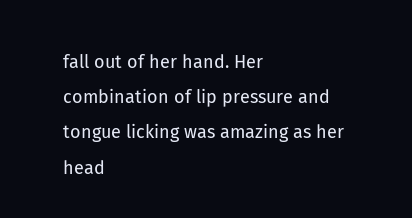fall out of her hand. Her combination of lip pressure and tongue licking was amazing as her head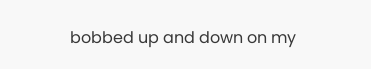bobbed up and down on my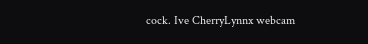cock. Ive CherryLynnx webcam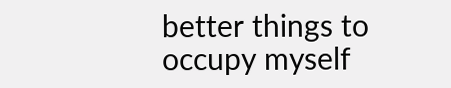better things to occupy myself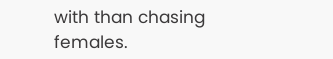with than chasing females.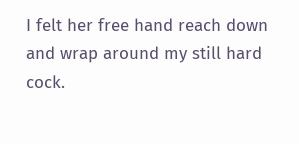I felt her free hand reach down and wrap around my still hard cock.